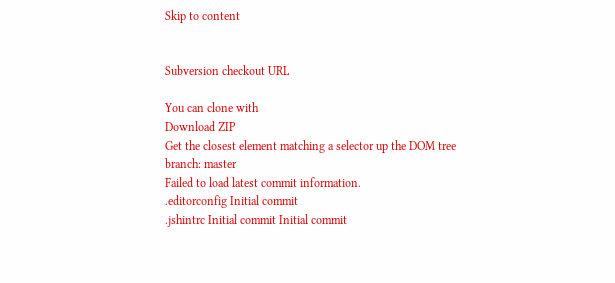Skip to content


Subversion checkout URL

You can clone with
Download ZIP
Get the closest element matching a selector up the DOM tree
branch: master
Failed to load latest commit information.
.editorconfig Initial commit
.jshintrc Initial commit Initial commit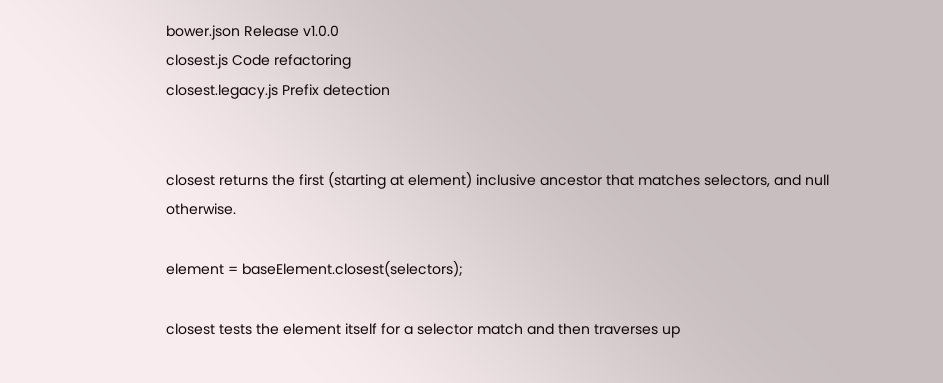bower.json Release v1.0.0
closest.js Code refactoring
closest.legacy.js Prefix detection


closest returns the first (starting at element) inclusive ancestor that matches selectors, and null otherwise.

element = baseElement.closest(selectors);

closest tests the element itself for a selector match and then traverses up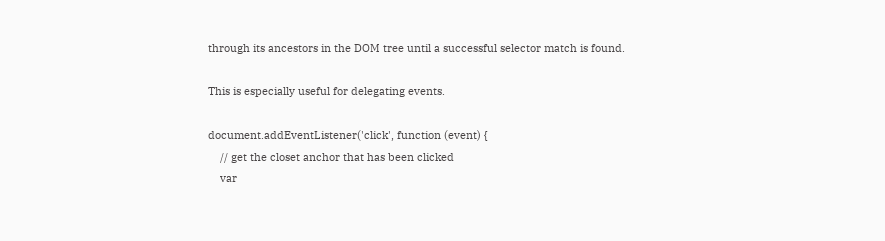through its ancestors in the DOM tree until a successful selector match is found.

This is especially useful for delegating events.

document.addEventListener('click', function (event) {
    // get the closet anchor that has been clicked
    var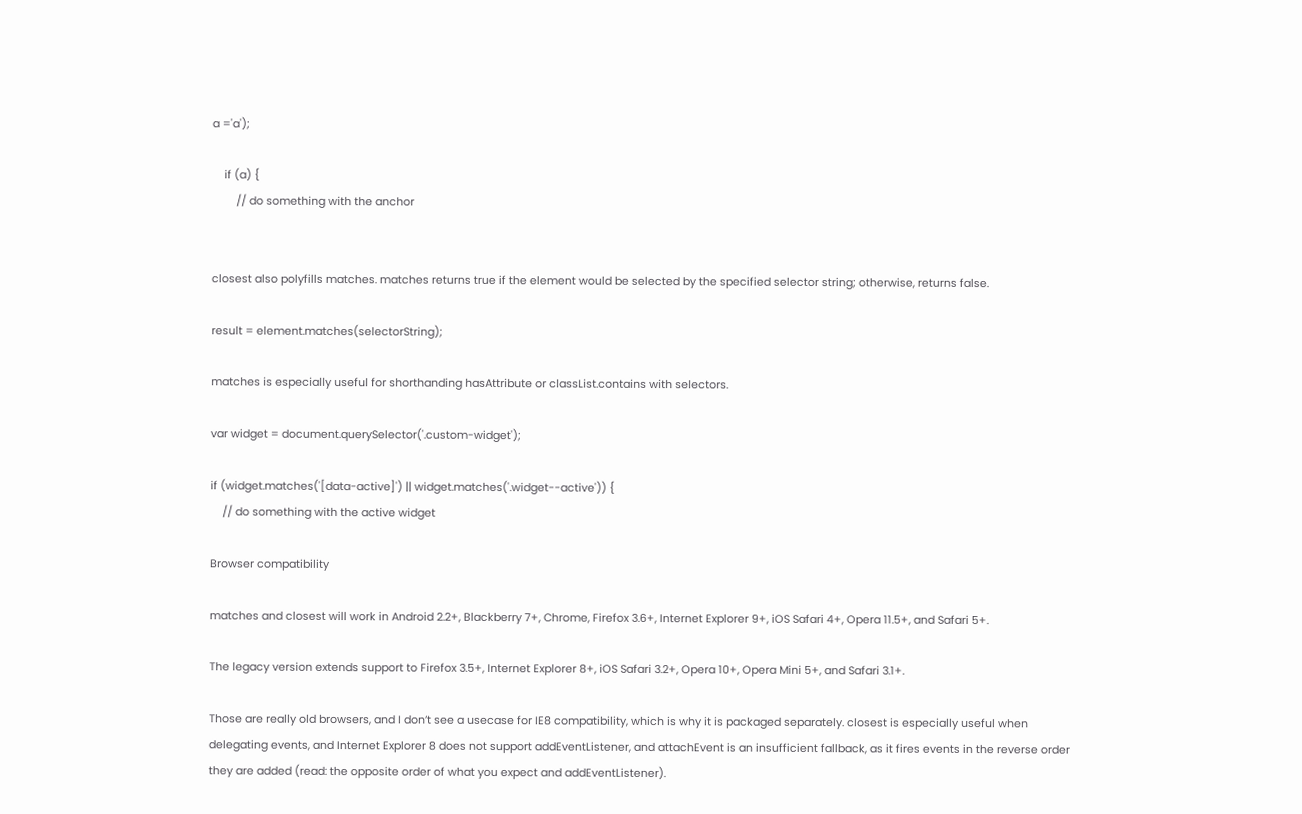a ='a');

    if (a) {
        // do something with the anchor


closest also polyfills matches. matches returns true if the element would be selected by the specified selector string; otherwise, returns false.

result = element.matches(selectorString);

matches is especially useful for shorthanding hasAttribute or classList.contains with selectors.

var widget = document.querySelector('.custom-widget');

if (widget.matches('[data-active]') || widget.matches('.widget--active')) {
    // do something with the active widget

Browser compatibility

matches and closest will work in Android 2.2+, Blackberry 7+, Chrome, Firefox 3.6+, Internet Explorer 9+, iOS Safari 4+, Opera 11.5+, and Safari 5+.

The legacy version extends support to Firefox 3.5+, Internet Explorer 8+, iOS Safari 3.2+, Opera 10+, Opera Mini 5+, and Safari 3.1+.

Those are really old browsers, and I don’t see a usecase for IE8 compatibility, which is why it is packaged separately. closest is especially useful when delegating events, and Internet Explorer 8 does not support addEventListener, and attachEvent is an insufficient fallback, as it fires events in the reverse order they are added (read: the opposite order of what you expect and addEventListener).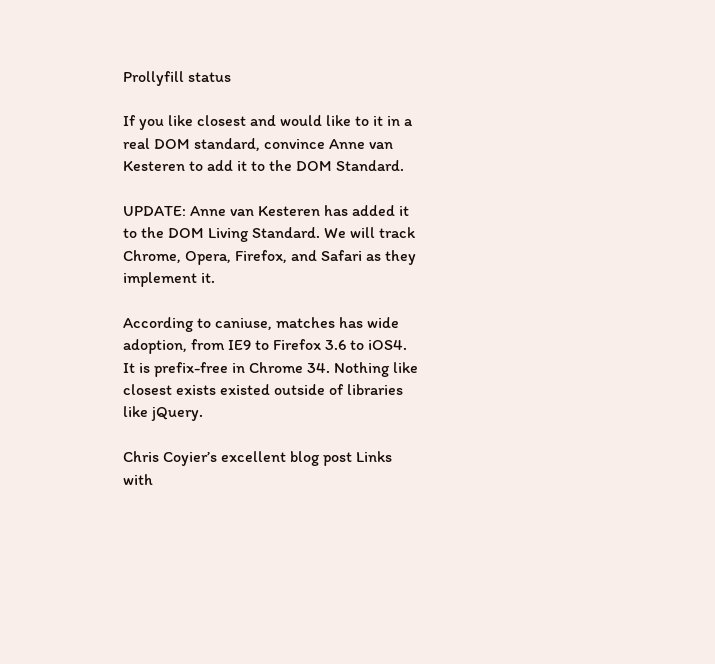Prollyfill status

If you like closest and would like to it in a real DOM standard, convince Anne van Kesteren to add it to the DOM Standard.

UPDATE: Anne van Kesteren has added it to the DOM Living Standard. We will track Chrome, Opera, Firefox, and Safari as they implement it.

According to caniuse, matches has wide adoption, from IE9 to Firefox 3.6 to iOS4. It is prefix-free in Chrome 34. Nothing like closest exists existed outside of libraries like jQuery.

Chris Coyier’s excellent blog post Links with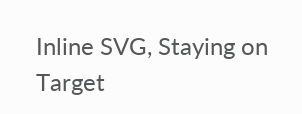Inline SVG, Staying on Target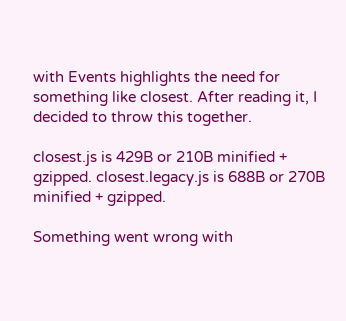with Events highlights the need for something like closest. After reading it, I decided to throw this together.

closest.js is 429B or 210B minified + gzipped. closest.legacy.js is 688B or 270B minified + gzipped.

Something went wrong with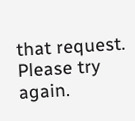that request. Please try again.